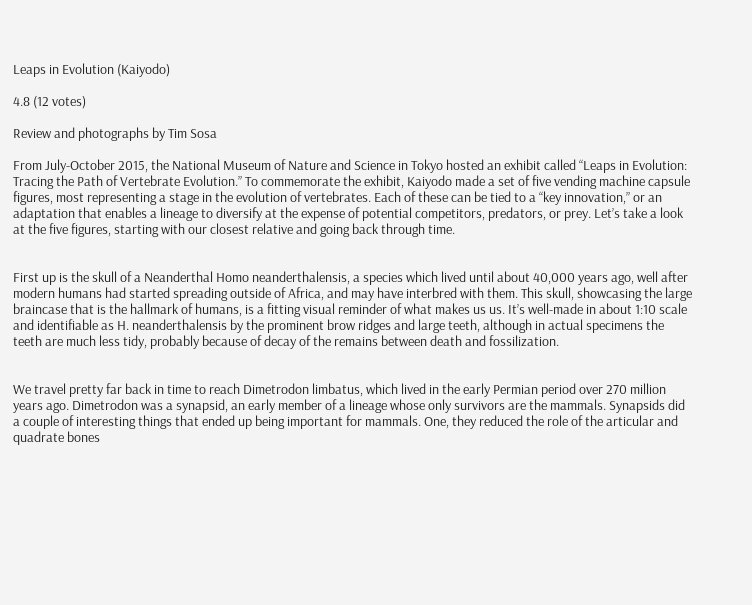Leaps in Evolution (Kaiyodo)

4.8 (12 votes)

Review and photographs by Tim Sosa

From July-October 2015, the National Museum of Nature and Science in Tokyo hosted an exhibit called “Leaps in Evolution: Tracing the Path of Vertebrate Evolution.” To commemorate the exhibit, Kaiyodo made a set of five vending machine capsule figures, most representing a stage in the evolution of vertebrates. Each of these can be tied to a “key innovation,” or an adaptation that enables a lineage to diversify at the expense of potential competitors, predators, or prey. Let’s take a look at the five figures, starting with our closest relative and going back through time.


First up is the skull of a Neanderthal Homo neanderthalensis, a species which lived until about 40,000 years ago, well after modern humans had started spreading outside of Africa, and may have interbred with them. This skull, showcasing the large braincase that is the hallmark of humans, is a fitting visual reminder of what makes us us. It’s well-made in about 1:10 scale and identifiable as H. neanderthalensis by the prominent brow ridges and large teeth, although in actual specimens the teeth are much less tidy, probably because of decay of the remains between death and fossilization.


We travel pretty far back in time to reach Dimetrodon limbatus, which lived in the early Permian period over 270 million years ago. Dimetrodon was a synapsid, an early member of a lineage whose only survivors are the mammals. Synapsids did a couple of interesting things that ended up being important for mammals. One, they reduced the role of the articular and quadrate bones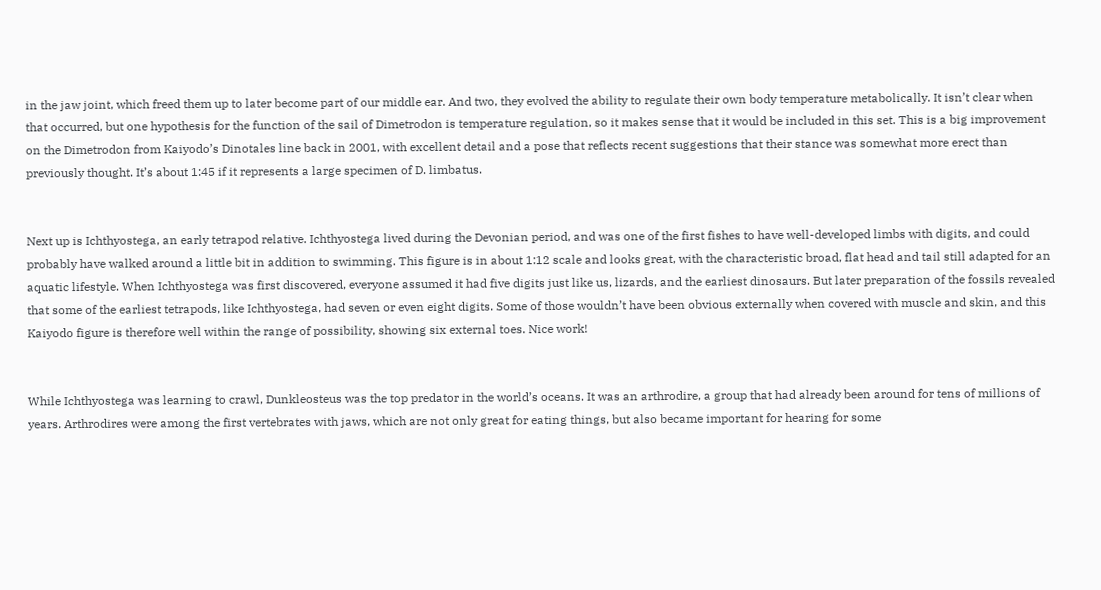in the jaw joint, which freed them up to later become part of our middle ear. And two, they evolved the ability to regulate their own body temperature metabolically. It isn’t clear when that occurred, but one hypothesis for the function of the sail of Dimetrodon is temperature regulation, so it makes sense that it would be included in this set. This is a big improvement on the Dimetrodon from Kaiyodo’s Dinotales line back in 2001, with excellent detail and a pose that reflects recent suggestions that their stance was somewhat more erect than previously thought. It’s about 1:45 if it represents a large specimen of D. limbatus.


Next up is Ichthyostega, an early tetrapod relative. Ichthyostega lived during the Devonian period, and was one of the first fishes to have well-developed limbs with digits, and could probably have walked around a little bit in addition to swimming. This figure is in about 1:12 scale and looks great, with the characteristic broad, flat head and tail still adapted for an aquatic lifestyle. When Ichthyostega was first discovered, everyone assumed it had five digits just like us, lizards, and the earliest dinosaurs. But later preparation of the fossils revealed that some of the earliest tetrapods, like Ichthyostega, had seven or even eight digits. Some of those wouldn’t have been obvious externally when covered with muscle and skin, and this Kaiyodo figure is therefore well within the range of possibility, showing six external toes. Nice work!


While Ichthyostega was learning to crawl, Dunkleosteus was the top predator in the world’s oceans. It was an arthrodire, a group that had already been around for tens of millions of years. Arthrodires were among the first vertebrates with jaws, which are not only great for eating things, but also became important for hearing for some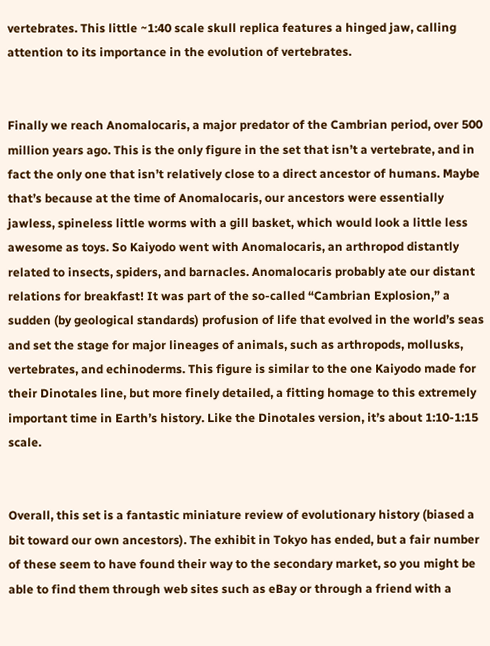vertebrates. This little ~1:40 scale skull replica features a hinged jaw, calling attention to its importance in the evolution of vertebrates.


Finally we reach Anomalocaris, a major predator of the Cambrian period, over 500 million years ago. This is the only figure in the set that isn’t a vertebrate, and in fact the only one that isn’t relatively close to a direct ancestor of humans. Maybe that’s because at the time of Anomalocaris, our ancestors were essentially jawless, spineless little worms with a gill basket, which would look a little less awesome as toys. So Kaiyodo went with Anomalocaris, an arthropod distantly related to insects, spiders, and barnacles. Anomalocaris probably ate our distant relations for breakfast! It was part of the so-called “Cambrian Explosion,” a sudden (by geological standards) profusion of life that evolved in the world’s seas and set the stage for major lineages of animals, such as arthropods, mollusks, vertebrates, and echinoderms. This figure is similar to the one Kaiyodo made for their Dinotales line, but more finely detailed, a fitting homage to this extremely important time in Earth’s history. Like the Dinotales version, it’s about 1:10-1:15 scale.


Overall, this set is a fantastic miniature review of evolutionary history (biased a bit toward our own ancestors). The exhibit in Tokyo has ended, but a fair number of these seem to have found their way to the secondary market, so you might be able to find them through web sites such as eBay or through a friend with a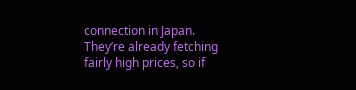connection in Japan. They’re already fetching fairly high prices, so if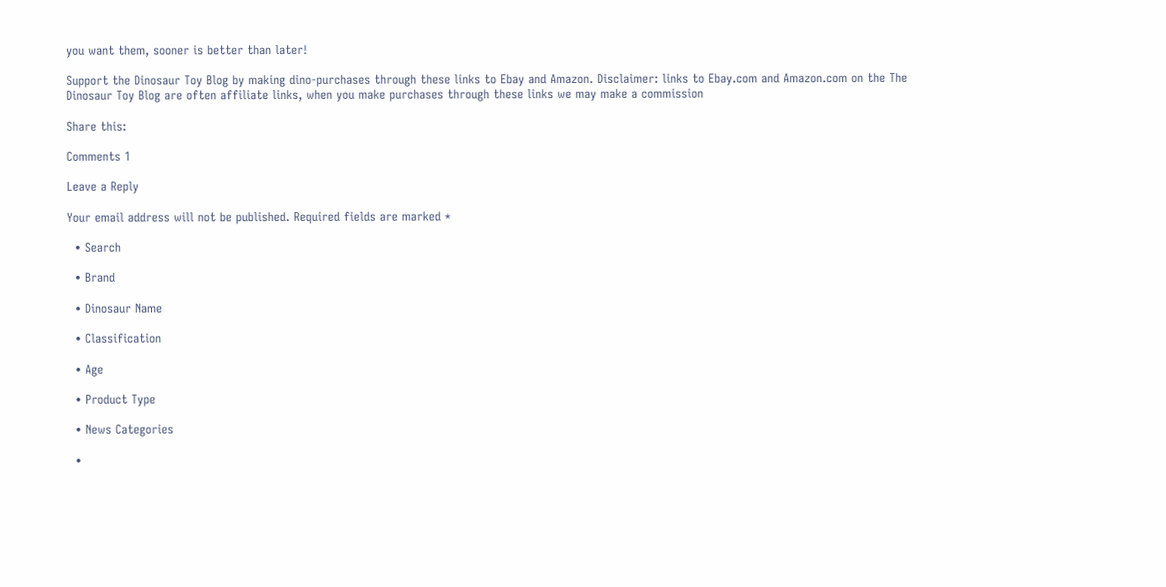you want them, sooner is better than later!

Support the Dinosaur Toy Blog by making dino-purchases through these links to Ebay and Amazon. Disclaimer: links to Ebay.com and Amazon.com on the The Dinosaur Toy Blog are often affiliate links, when you make purchases through these links we may make a commission

Share this:

Comments 1

Leave a Reply

Your email address will not be published. Required fields are marked *

  • Search

  • Brand

  • Dinosaur Name

  • Classification

  • Age

  • Product Type

  • News Categories

  •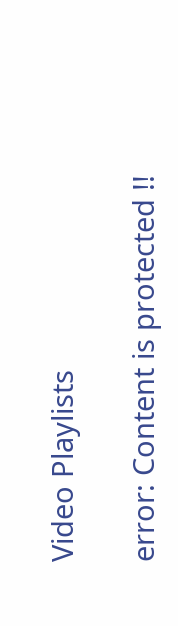Video Playlists

error: Content is protected !!